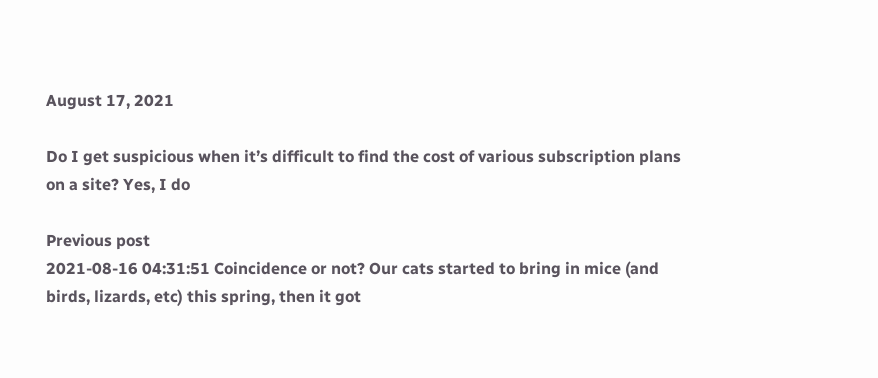August 17, 2021

Do I get suspicious when it’s difficult to find the cost of various subscription plans on a site? Yes, I do

Previous post
2021-08-16 04:31:51 Coincidence or not? Our cats started to bring in mice (and birds, lizards, etc) this spring, then it got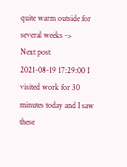quite warm outside for several weeks ->
Next post
2021-08-19 17:29:00 I visited work for 30 minutes today and I saw these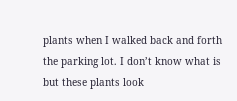plants when I walked back and forth the parking lot. I don’t know what is but these plants look